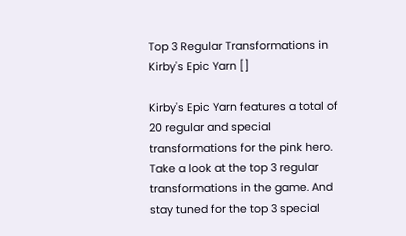Top 3 Regular Transformations in Kirby's Epic Yarn []

Kirby's Epic Yarn features a total of 20 regular and special transformations for the pink hero. Take a look at the top 3 regular transformations in the game. And stay tuned for the top 3 special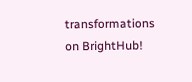transformations on BrightHub!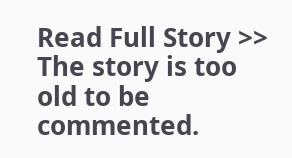Read Full Story >>
The story is too old to be commented.